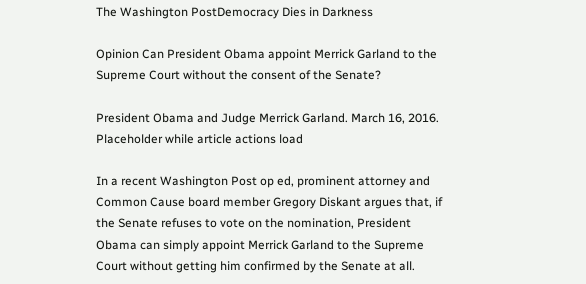The Washington PostDemocracy Dies in Darkness

Opinion Can President Obama appoint Merrick Garland to the Supreme Court without the consent of the Senate?

President Obama and Judge Merrick Garland. March 16, 2016.
Placeholder while article actions load

In a recent Washington Post op ed, prominent attorney and Common Cause board member Gregory Diskant argues that, if the Senate refuses to vote on the nomination, President Obama can simply appoint Merrick Garland to the Supreme Court without getting him confirmed by the Senate at all.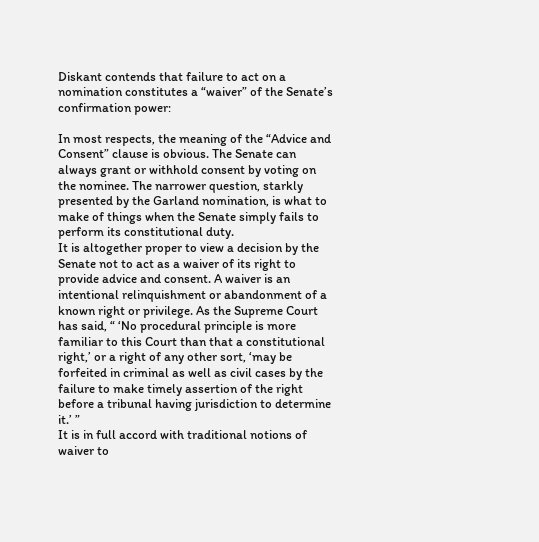Diskant contends that failure to act on a nomination constitutes a “waiver” of the Senate’s confirmation power:

In most respects, the meaning of the “Advice and Consent” clause is obvious. The Senate can always grant or withhold consent by voting on the nominee. The narrower question, starkly presented by the Garland nomination, is what to make of things when the Senate simply fails to perform its constitutional duty.
It is altogether proper to view a decision by the Senate not to act as a waiver of its right to provide advice and consent. A waiver is an intentional relinquishment or abandonment of a known right or privilege. As the Supreme Court has said, “ ‘No procedural principle is more familiar to this Court than that a constitutional right,’ or a right of any other sort, ‘may be forfeited in criminal as well as civil cases by the failure to make timely assertion of the right before a tribunal having jurisdiction to determine it.’ ”
It is in full accord with traditional notions of waiver to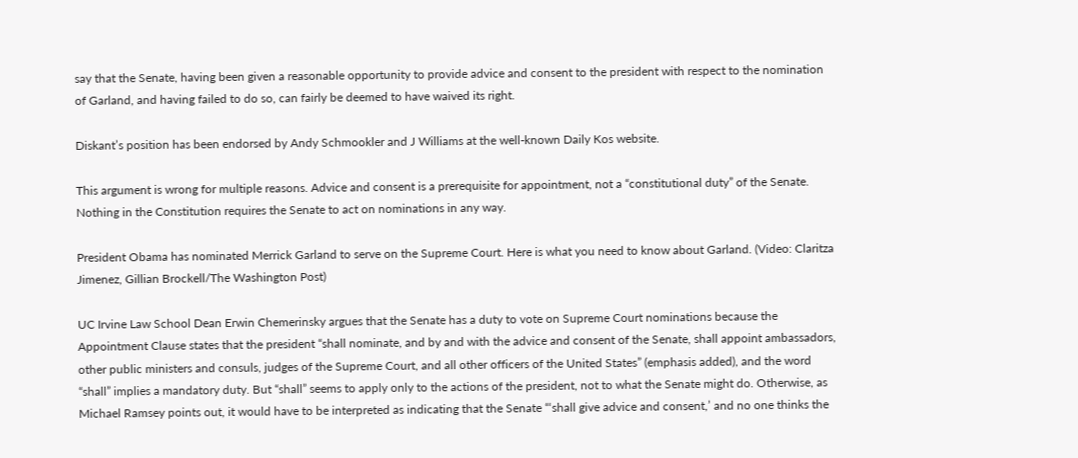say that the Senate, having been given a reasonable opportunity to provide advice and consent to the president with respect to the nomination of Garland, and having failed to do so, can fairly be deemed to have waived its right.

Diskant’s position has been endorsed by Andy Schmookler and J Williams at the well-known Daily Kos website.

This argument is wrong for multiple reasons. Advice and consent is a prerequisite for appointment, not a “constitutional duty” of the Senate. Nothing in the Constitution requires the Senate to act on nominations in any way.

President Obama has nominated Merrick Garland to serve on the Supreme Court. Here is what you need to know about Garland. (Video: Claritza Jimenez, Gillian Brockell/The Washington Post)

UC Irvine Law School Dean Erwin Chemerinsky argues that the Senate has a duty to vote on Supreme Court nominations because the Appointment Clause states that the president “shall nominate, and by and with the advice and consent of the Senate, shall appoint ambassadors, other public ministers and consuls, judges of the Supreme Court, and all other officers of the United States” (emphasis added), and the word “shall” implies a mandatory duty. But “shall” seems to apply only to the actions of the president, not to what the Senate might do. Otherwise, as Michael Ramsey points out, it would have to be interpreted as indicating that the Senate “‘shall give advice and consent,’ and no one thinks the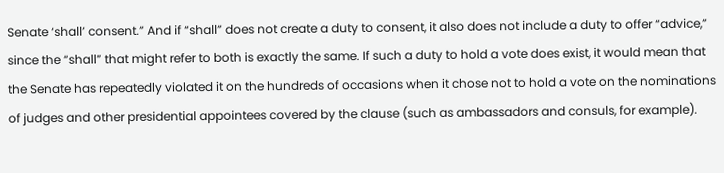Senate ‘shall’ consent.” And if “shall” does not create a duty to consent, it also does not include a duty to offer “advice,” since the “shall” that might refer to both is exactly the same. If such a duty to hold a vote does exist, it would mean that the Senate has repeatedly violated it on the hundreds of occasions when it chose not to hold a vote on the nominations of judges and other presidential appointees covered by the clause (such as ambassadors and consuls, for example).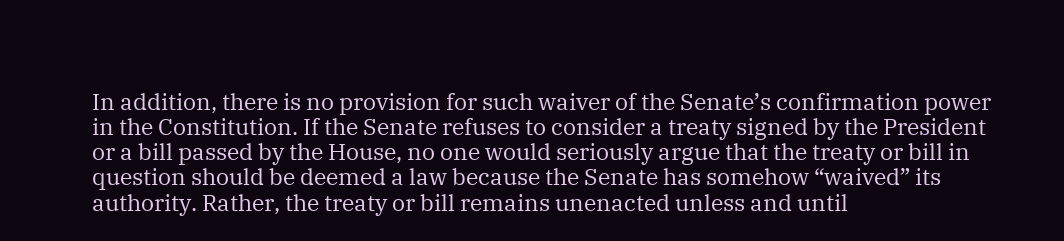In addition, there is no provision for such waiver of the Senate’s confirmation power in the Constitution. If the Senate refuses to consider a treaty signed by the President or a bill passed by the House, no one would seriously argue that the treaty or bill in question should be deemed a law because the Senate has somehow “waived” its authority. Rather, the treaty or bill remains unenacted unless and until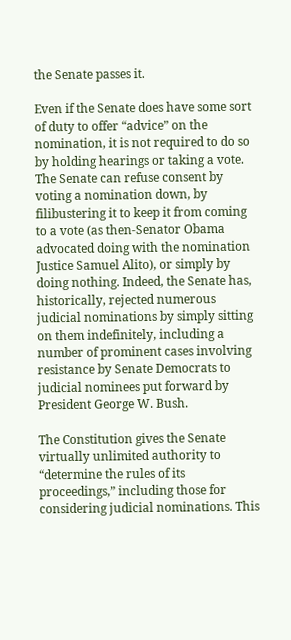the Senate passes it.

Even if the Senate does have some sort of duty to offer “advice” on the nomination, it is not required to do so by holding hearings or taking a vote. The Senate can refuse consent by voting a nomination down, by filibustering it to keep it from coming to a vote (as then-Senator Obama advocated doing with the nomination Justice Samuel Alito), or simply by doing nothing. Indeed, the Senate has, historically, rejected numerous judicial nominations by simply sitting on them indefinitely, including a number of prominent cases involving resistance by Senate Democrats to judicial nominees put forward by President George W. Bush.

The Constitution gives the Senate virtually unlimited authority to “determine the rules of its proceedings,” including those for considering judicial nominations. This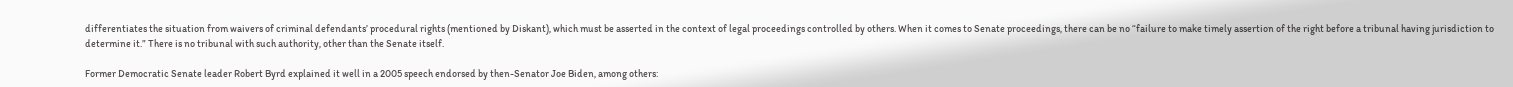differentiates the situation from waivers of criminal defendants’ procedural rights (mentioned by Diskant), which must be asserted in the context of legal proceedings controlled by others. When it comes to Senate proceedings, there can be no “failure to make timely assertion of the right before a tribunal having jurisdiction to determine it.” There is no tribunal with such authority, other than the Senate itself.

Former Democratic Senate leader Robert Byrd explained it well in a 2005 speech endorsed by then-Senator Joe Biden, among others: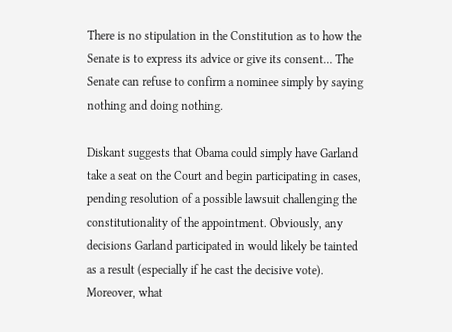There is no stipulation in the Constitution as to how the Senate is to express its advice or give its consent… The Senate can refuse to confirm a nominee simply by saying nothing and doing nothing.

Diskant suggests that Obama could simply have Garland take a seat on the Court and begin participating in cases, pending resolution of a possible lawsuit challenging the constitutionality of the appointment. Obviously, any decisions Garland participated in would likely be tainted as a result (especially if he cast the decisive vote). Moreover, what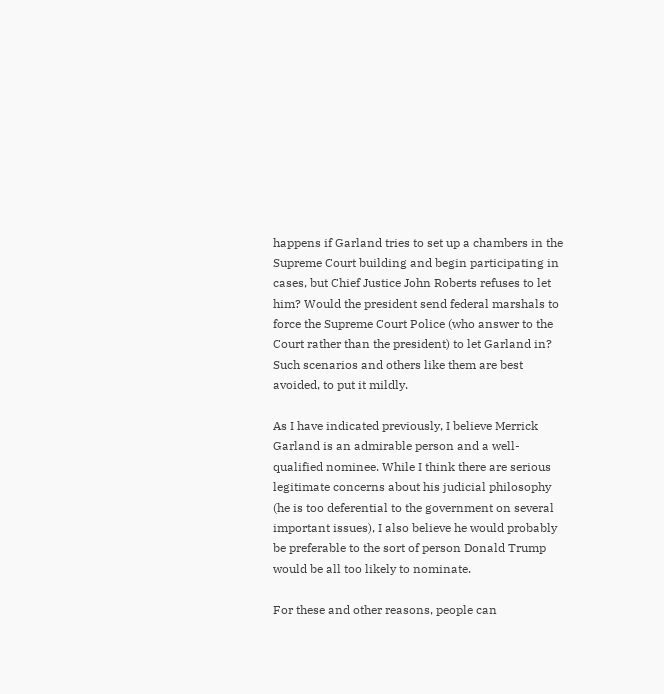happens if Garland tries to set up a chambers in the Supreme Court building and begin participating in cases, but Chief Justice John Roberts refuses to let him? Would the president send federal marshals to force the Supreme Court Police (who answer to the Court rather than the president) to let Garland in? Such scenarios and others like them are best avoided, to put it mildly.

As I have indicated previously, I believe Merrick Garland is an admirable person and a well-qualified nominee. While I think there are serious legitimate concerns about his judicial philosophy (he is too deferential to the government on several important issues), I also believe he would probably be preferable to the sort of person Donald Trump would be all too likely to nominate.

For these and other reasons, people can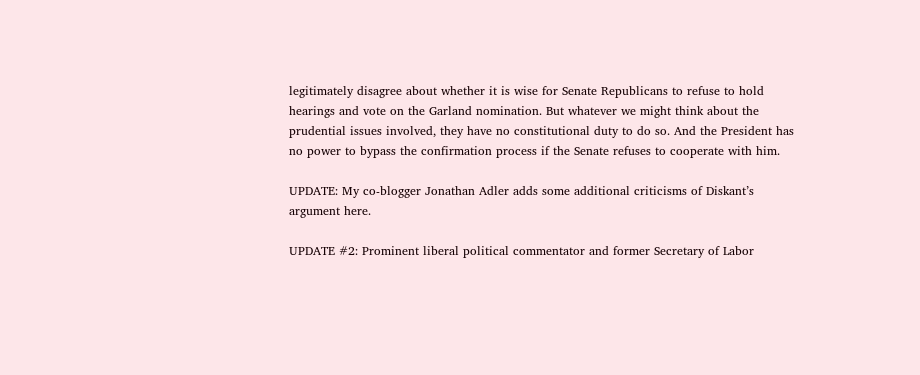legitimately disagree about whether it is wise for Senate Republicans to refuse to hold hearings and vote on the Garland nomination. But whatever we might think about the prudential issues involved, they have no constitutional duty to do so. And the President has no power to bypass the confirmation process if the Senate refuses to cooperate with him.

UPDATE: My co-blogger Jonathan Adler adds some additional criticisms of Diskant’s argument here.

UPDATE #2: Prominent liberal political commentator and former Secretary of Labor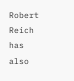Robert Reich has also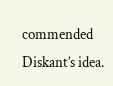commended Diskant’s idea.